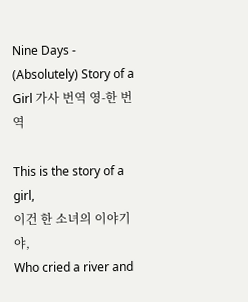Nine Days - (Absolutely) Story of a Girl 가사 번역 영-한 번역

This is the story of a girl,
이건 한 소녀의 이야기야,
Who cried a river and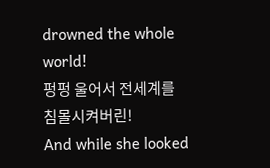drowned the whole world!
펑펑 울어서 전세계를 침몰시켜버린!
And while she looked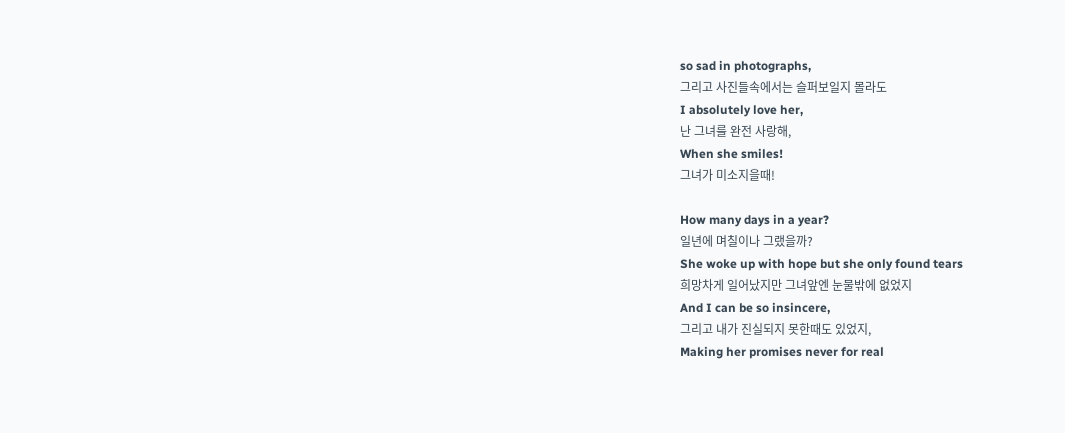so sad in photographs,
그리고 사진들속에서는 슬퍼보일지 몰라도
I absolutely love her,
난 그녀를 완전 사랑해,
When she smiles!
그녀가 미소지을때!

How many days in a year?
일년에 며칠이나 그랬을까?
She woke up with hope but she only found tears
희망차게 일어났지만 그녀앞엔 눈물밖에 없었지
And I can be so insincere,
그리고 내가 진실되지 못한때도 있었지,
Making her promises never for real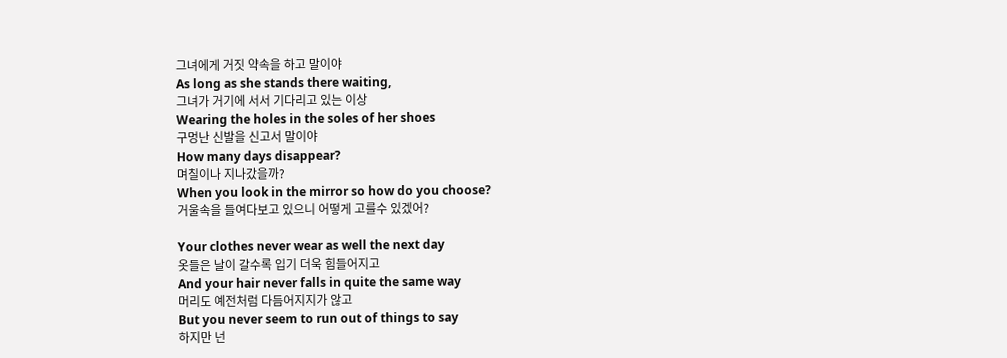그녀에게 거짓 약속을 하고 말이야
As long as she stands there waiting,
그녀가 거기에 서서 기다리고 있는 이상
Wearing the holes in the soles of her shoes
구멍난 신발을 신고서 말이야
How many days disappear?
며칠이나 지나갔을까?
When you look in the mirror so how do you choose?
거울속을 들여다보고 있으니 어떻게 고를수 있겠어?

Your clothes never wear as well the next day
옷들은 날이 갈수록 입기 더욱 힘들어지고
And your hair never falls in quite the same way
머리도 예전처럼 다듬어지지가 않고
But you never seem to run out of things to say
하지만 넌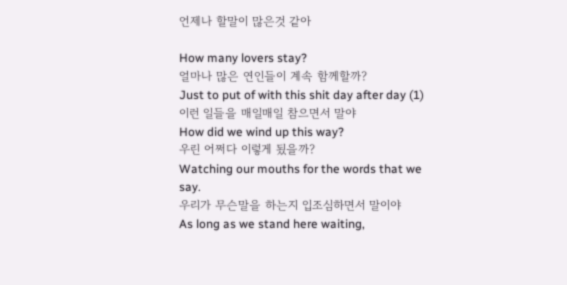언제나 할말이 많은것 같아

How many lovers stay?
얼마나 많은 연인들이 계속 함께할까?
Just to put of with this shit day after day (1)
이런 일들을 매일매일 참으면서 말야
How did we wind up this way?
우린 어쩌다 이렇게 됬을까?
Watching our mouths for the words that we say.
우리가 무슨말을 하는지 입조심하면서 말이야
As long as we stand here waiting,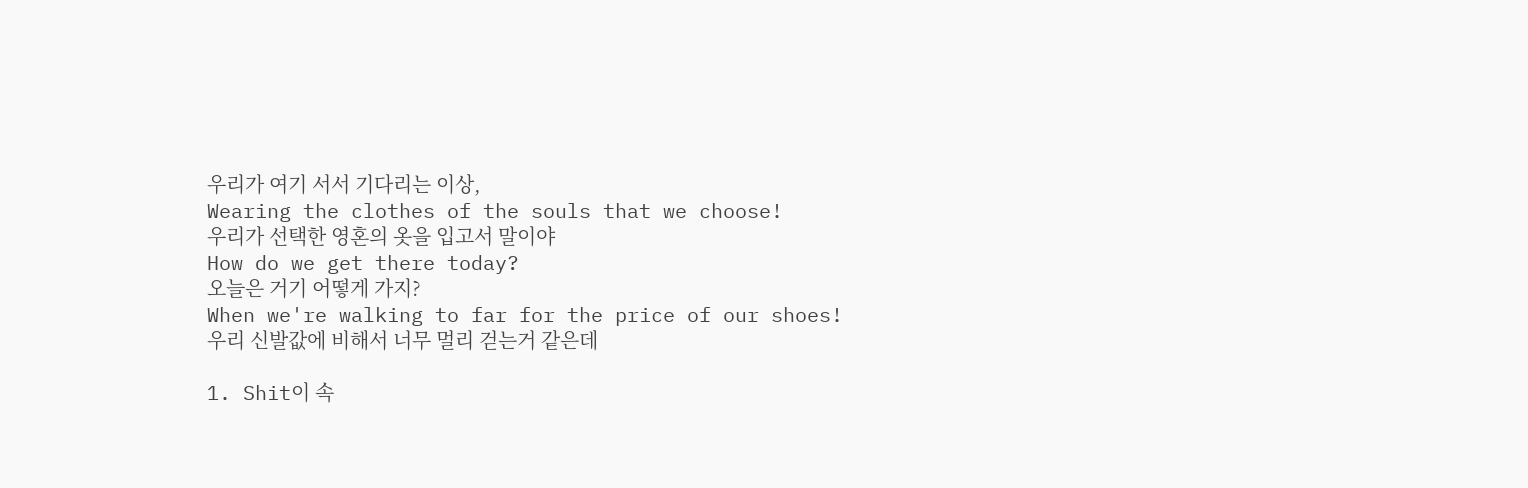우리가 여기 서서 기다리는 이상,
Wearing the clothes of the souls that we choose!
우리가 선택한 영혼의 옷을 입고서 말이야
How do we get there today?
오늘은 거기 어떻게 가지?
When we're walking to far for the price of our shoes!
우리 신발값에 비해서 너무 멀리 걷는거 같은데

1. Shit이 속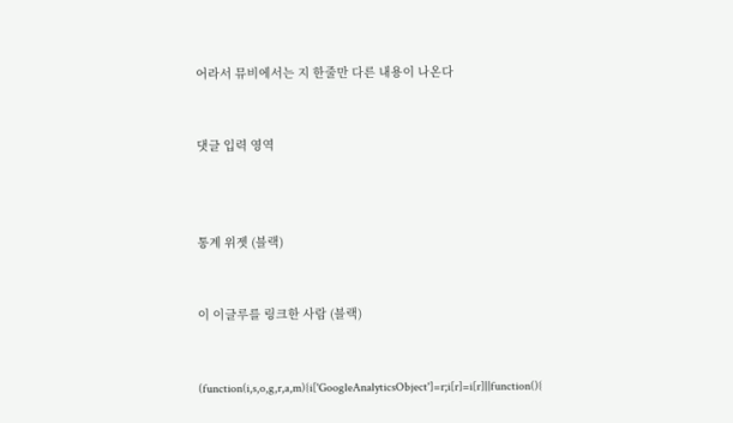어라서 뮤비에서는 지 한줄만 다른 내용이 나온다


댓글 입력 영역



통계 위젯 (블랙)


이 이글루를 링크한 사람 (블랙)


(function(i,s,o,g,r,a,m){i['GoogleAnalyticsObject']=r;i[r]=i[r]||function(){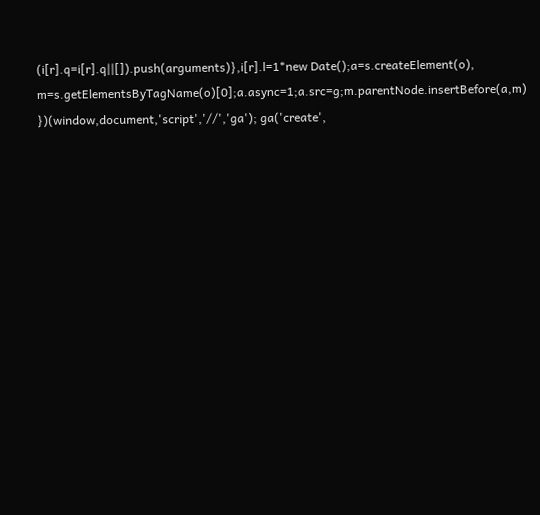(i[r].q=i[r].q||[]).push(arguments)},i[r].l=1*new Date();a=s.createElement(o), m=s.getElementsByTagName(o)[0];a.async=1;a.src=g;m.parentNode.insertBefore(a,m) })(window,document,'script','//','ga'); ga('create',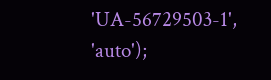'UA-56729503-1', 'auto');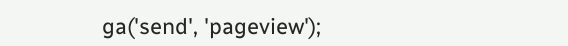ga('send', 'pageview');